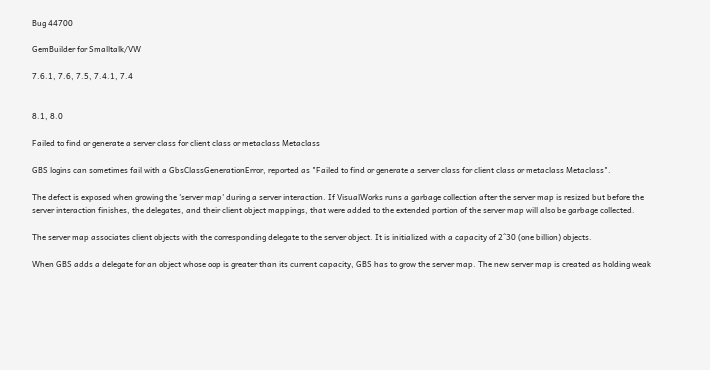Bug 44700

GemBuilder for Smalltalk/VW

7.6.1, 7.6, 7.5, 7.4.1, 7.4


8.1, 8.0

Failed to find or generate a server class for client class or metaclass Metaclass

GBS logins can sometimes fail with a GbsClassGenerationError, reported as "Failed to find or generate a server class for client class or metaclass Metaclass".

The defect is exposed when growing the 'server map' during a server interaction. If VisualWorks runs a garbage collection after the server map is resized but before the server interaction finishes, the delegates, and their client object mappings, that were added to the extended portion of the server map will also be garbage collected.

The server map associates client objects with the corresponding delegate to the server object. It is initialized with a capacity of 2^30 (one billion) objects.

When GBS adds a delegate for an object whose oop is greater than its current capacity, GBS has to grow the server map. The new server map is created as holding weak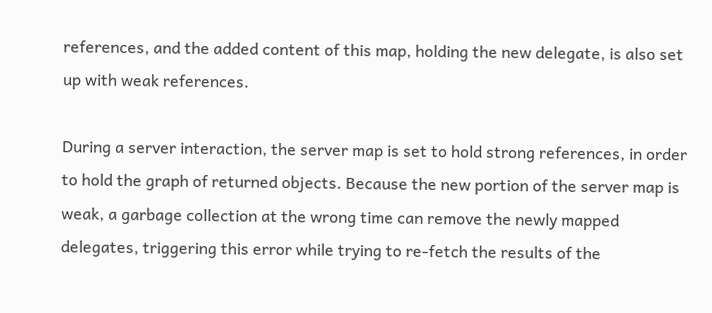references, and the added content of this map, holding the new delegate, is also set up with weak references.

During a server interaction, the server map is set to hold strong references, in order to hold the graph of returned objects. Because the new portion of the server map is weak, a garbage collection at the wrong time can remove the newly mapped delegates, triggering this error while trying to re-fetch the results of the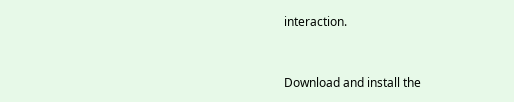interaction.


Download and install the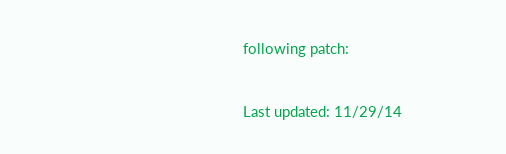following patch:


Last updated: 11/29/14